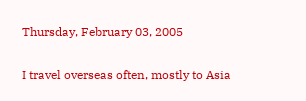Thursday, February 03, 2005


I travel overseas often, mostly to Asia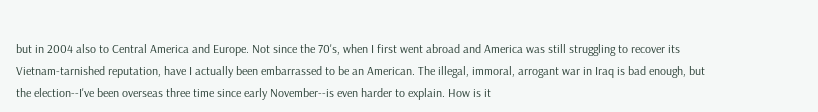but in 2004 also to Central America and Europe. Not since the 70's, when I first went abroad and America was still struggling to recover its Vietnam-tarnished reputation, have I actually been embarrassed to be an American. The illegal, immoral, arrogant war in Iraq is bad enough, but the election--I've been overseas three time since early November--is even harder to explain. How is it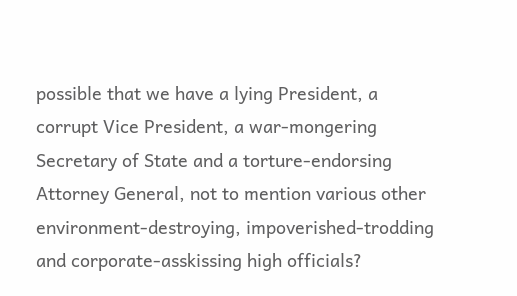possible that we have a lying President, a corrupt Vice President, a war-mongering Secretary of State and a torture-endorsing Attorney General, not to mention various other environment-destroying, impoverished-trodding and corporate-asskissing high officials?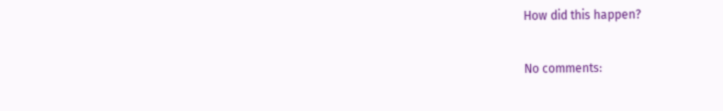How did this happen?

No comments: